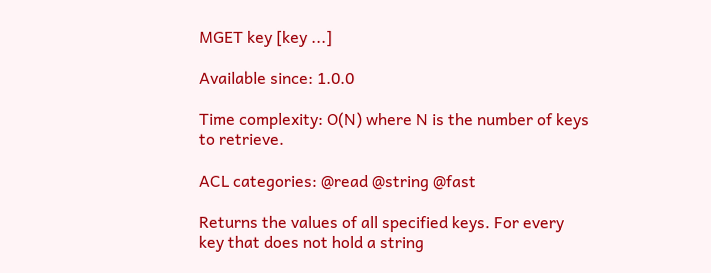MGET key [key ...]

Available since: 1.0.0

Time complexity: O(N) where N is the number of keys to retrieve.

ACL categories: @read @string @fast

Returns the values of all specified keys. For every key that does not hold a string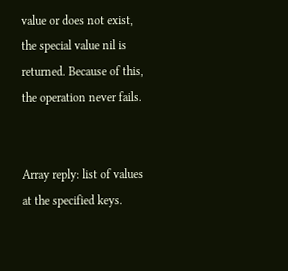value or does not exist, the special value nil is returned. Because of this, the operation never fails.


Array reply: list of values at the specified keys.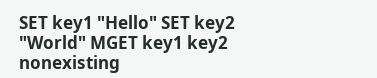SET key1 "Hello" SET key2 "World" MGET key1 key2 nonexisting